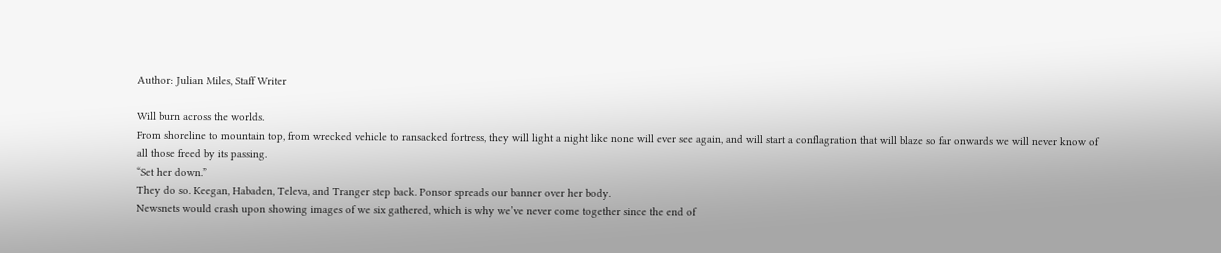Author: Julian Miles, Staff Writer

Will burn across the worlds.
From shoreline to mountain top, from wrecked vehicle to ransacked fortress, they will light a night like none will ever see again, and will start a conflagration that will blaze so far onwards we will never know of all those freed by its passing.
“Set her down.”
They do so. Keegan, Habaden, Televa, and Tranger step back. Ponsor spreads our banner over her body.
Newsnets would crash upon showing images of we six gathered, which is why we’ve never come together since the end of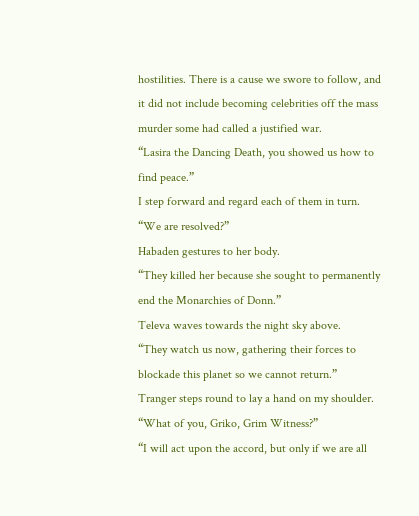hostilities. There is a cause we swore to follow, and it did not include becoming celebrities off the mass murder some had called a justified war.
“Lasira the Dancing Death, you showed us how to find peace.”
I step forward and regard each of them in turn.
“We are resolved?”
Habaden gestures to her body.
“They killed her because she sought to permanently end the Monarchies of Donn.”
Televa waves towards the night sky above.
“They watch us now, gathering their forces to blockade this planet so we cannot return.”
Tranger steps round to lay a hand on my shoulder.
“What of you, Griko, Grim Witness?”
“I will act upon the accord, but only if we are all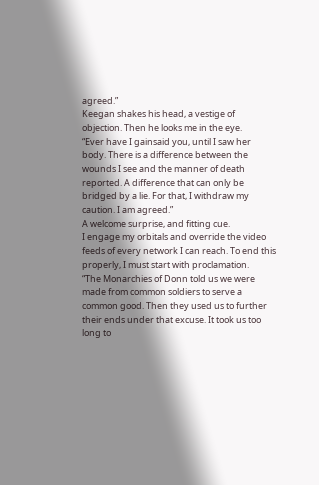agreed.”
Keegan shakes his head, a vestige of objection. Then he looks me in the eye.
“Ever have I gainsaid you, until I saw her body. There is a difference between the wounds I see and the manner of death reported. A difference that can only be bridged by a lie. For that, I withdraw my caution. I am agreed.”
A welcome surprise, and fitting cue.
I engage my orbitals and override the video feeds of every network I can reach. To end this properly, I must start with proclamation.
“The Monarchies of Donn told us we were made from common soldiers to serve a common good. Then they used us to further their ends under that excuse. It took us too long to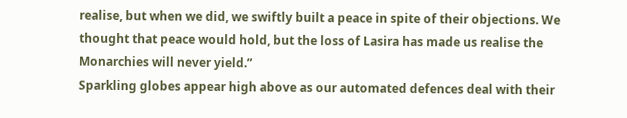realise, but when we did, we swiftly built a peace in spite of their objections. We thought that peace would hold, but the loss of Lasira has made us realise the Monarchies will never yield.”
Sparkling globes appear high above as our automated defences deal with their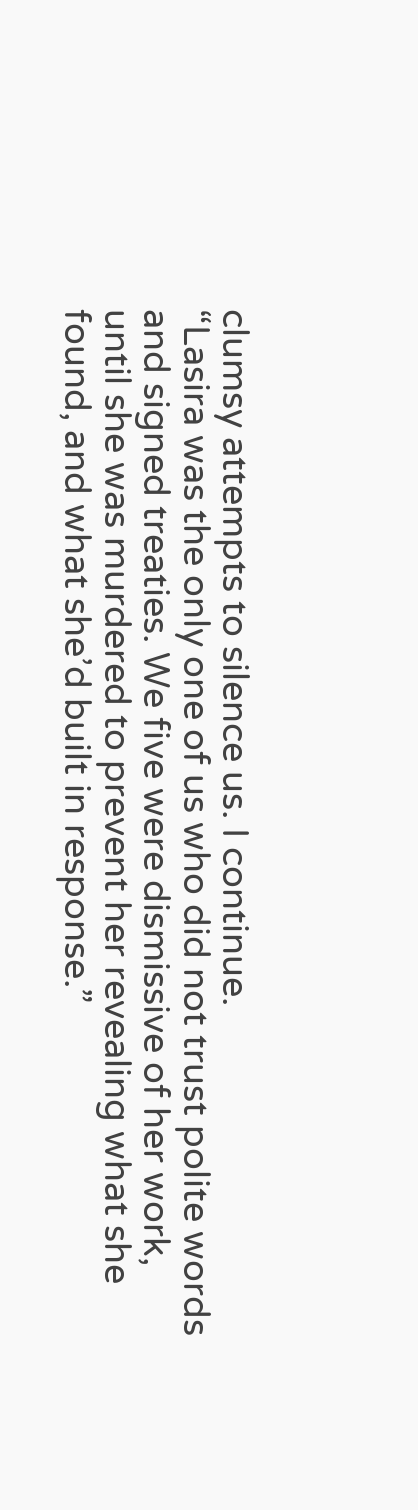clumsy attempts to silence us. I continue.
“Lasira was the only one of us who did not trust polite words and signed treaties. We five were dismissive of her work, until she was murdered to prevent her revealing what she found, and what she’d built in response.”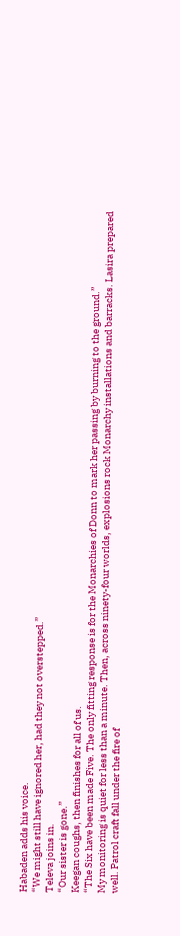Habaden adds his voice.
“We might still have ignored her, had they not overstepped.”
Televa joins in.
“Our sister is gone.”
Keegan coughs, then finishes for all of us.
“The Six have been made Five. The only fitting response is for the Monarchies of Donn to mark her passing by burning to the ground.”
My monitoring is quiet for less than a minute. Then, across ninety-four worlds, explosions rock Monarchy installations and barracks. Lasira prepared well. Patrol craft fall under the fire of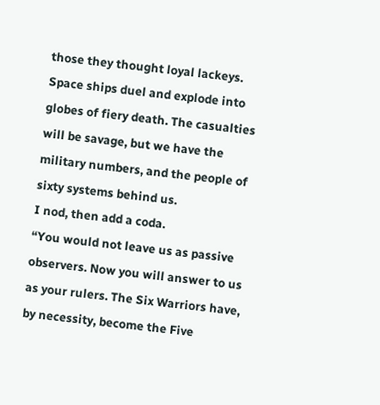those they thought loyal lackeys. Space ships duel and explode into globes of fiery death. The casualties will be savage, but we have the military numbers, and the people of sixty systems behind us.
I nod, then add a coda.
“You would not leave us as passive observers. Now you will answer to us as your rulers. The Six Warriors have, by necessity, become the Five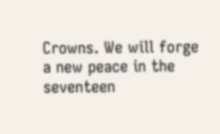Crowns. We will forge a new peace in the seventeen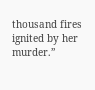thousand fires ignited by her murder.”